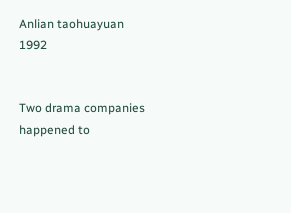Anlian taohuayuan 1992


Two drama companies happened to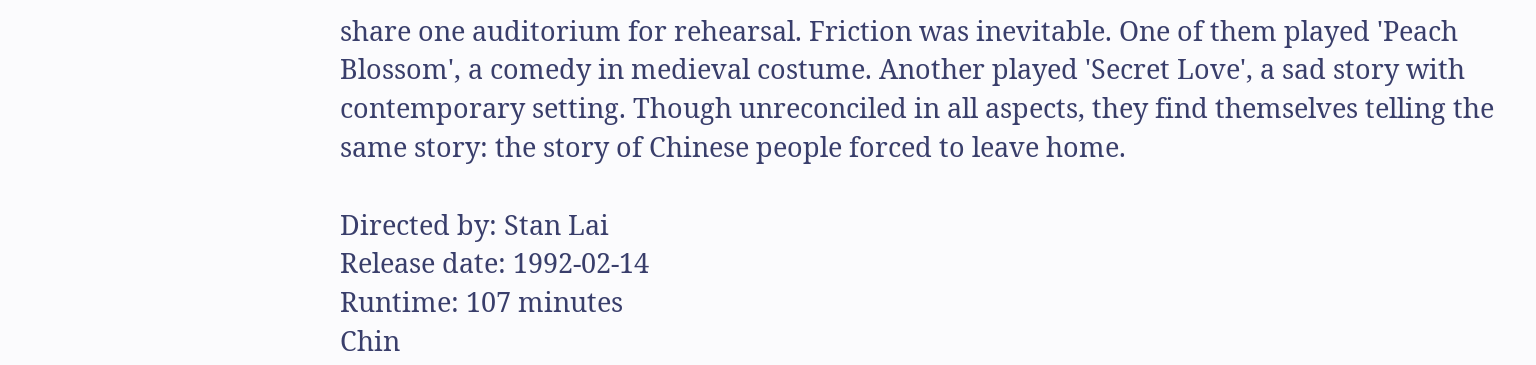share one auditorium for rehearsal. Friction was inevitable. One of them played 'Peach Blossom', a comedy in medieval costume. Another played 'Secret Love', a sad story with contemporary setting. Though unreconciled in all aspects, they find themselves telling the same story: the story of Chinese people forced to leave home.

Directed by: Stan Lai
Release date: 1992-02-14
Runtime: 107 minutes
Chin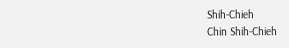Shih-Chieh
Chin Shih-Chieh